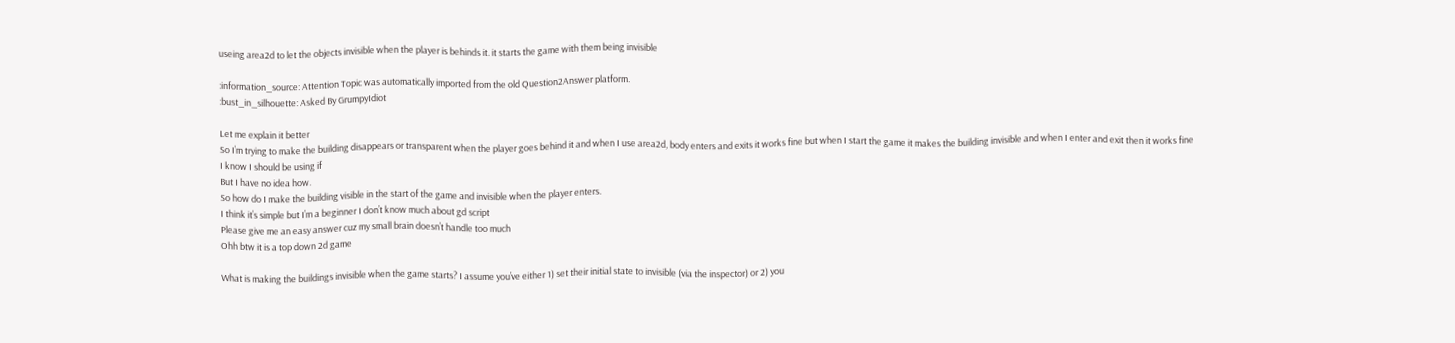useing area2d to let the objects invisible when the player is behinds it. it starts the game with them being invisible

:information_source: Attention Topic was automatically imported from the old Question2Answer platform.
:bust_in_silhouette: Asked By GrumpyIdiot

Let me explain it better
So I’m trying to make the building disappears or transparent when the player goes behind it and when I use area2d, body enters and exits it works fine but when I start the game it makes the building invisible and when I enter and exit then it works fine
I know I should be using if
But I have no idea how.
So how do I make the building visible in the start of the game and invisible when the player enters.
I think it’s simple but I’m a beginner I don’t know much about gd script
Please give me an easy answer cuz my small brain doesn’t handle too much
Ohh btw it is a top down 2d game

What is making the buildings invisible when the game starts? I assume you’ve either 1) set their initial state to invisible (via the inspector) or 2) you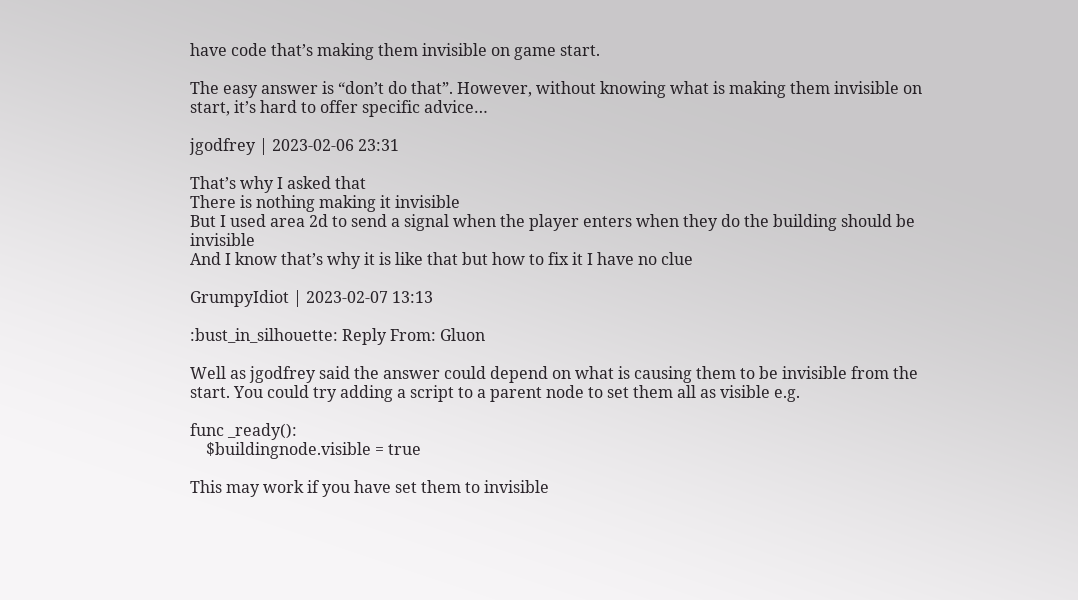have code that’s making them invisible on game start.

The easy answer is “don’t do that”. However, without knowing what is making them invisible on start, it’s hard to offer specific advice…

jgodfrey | 2023-02-06 23:31

That’s why I asked that
There is nothing making it invisible
But I used area 2d to send a signal when the player enters when they do the building should be invisible
And I know that’s why it is like that but how to fix it I have no clue

GrumpyIdiot | 2023-02-07 13:13

:bust_in_silhouette: Reply From: Gluon

Well as jgodfrey said the answer could depend on what is causing them to be invisible from the start. You could try adding a script to a parent node to set them all as visible e.g.

func _ready():
    $buildingnode.visible = true

This may work if you have set them to invisible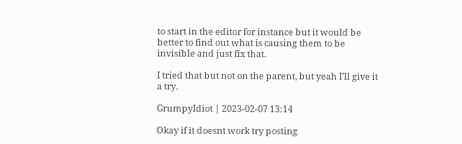to start in the editor for instance but it would be better to find out what is causing them to be invisible and just fix that.

I tried that but not on the parent, but yeah I’ll give it a try.

GrumpyIdiot | 2023-02-07 13:14

Okay if it doesnt work try posting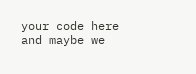your code here and maybe we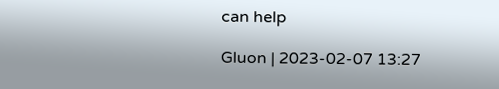can help

Gluon | 2023-02-07 13:27